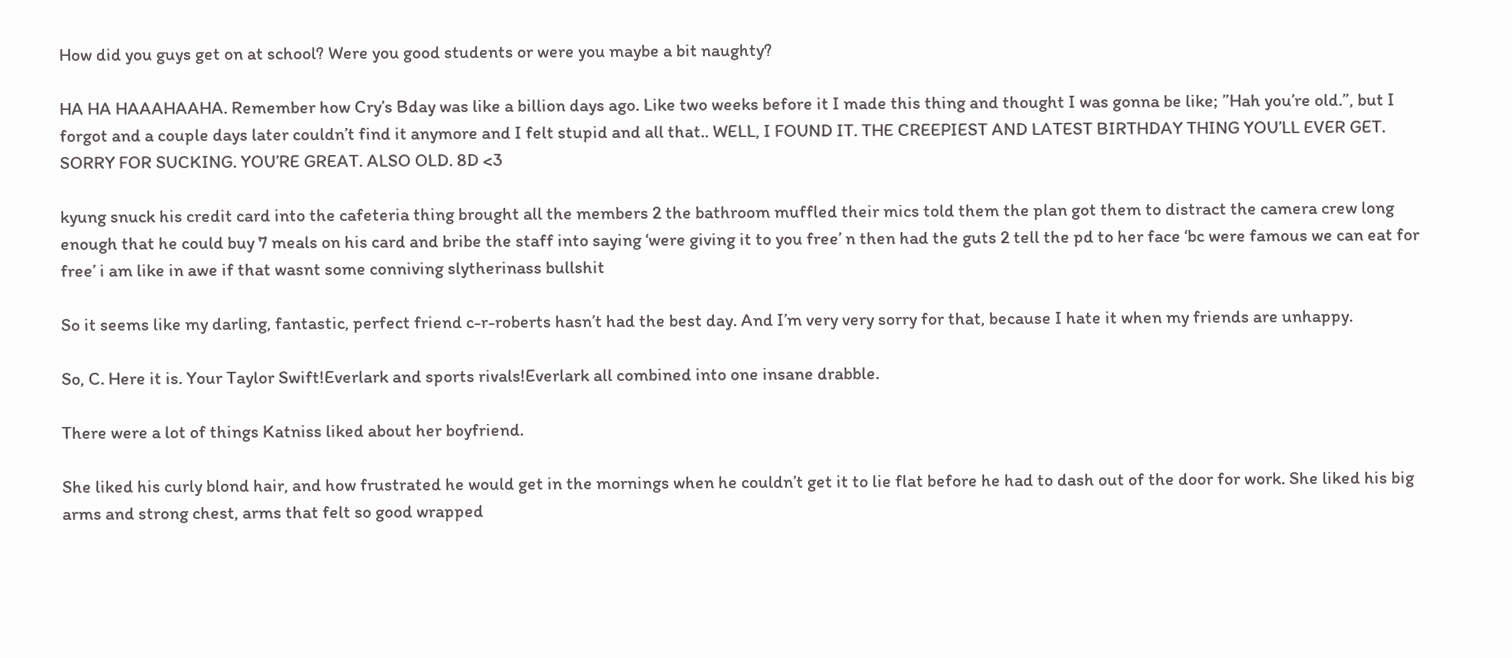How did you guys get on at school? Were you good students or were you maybe a bit naughty?

HA HA HAAAHAAHA. Remember how Cry’s Bday was like a billion days ago. Like two weeks before it I made this thing and thought I was gonna be like; ”Hah you’re old.”, but I forgot and a couple days later couldn’t find it anymore and I felt stupid and all that.. WELL, I FOUND IT. THE CREEPIEST AND LATEST BIRTHDAY THING YOU’LL EVER GET. SORRY FOR SUCKING. YOU’RE GREAT. ALSO OLD. 8D <3

kyung snuck his credit card into the cafeteria thing brought all the members 2 the bathroom muffled their mics told them the plan got them to distract the camera crew long enough that he could buy 7 meals on his card and bribe the staff into saying ‘were giving it to you free’ n then had the guts 2 tell the pd to her face ‘bc were famous we can eat for free’ i am like in awe if that wasnt some conniving slytherinass bullshit

So it seems like my darling, fantastic, perfect friend c-r-roberts hasn’t had the best day. And I’m very very sorry for that, because I hate it when my friends are unhappy.

So, C. Here it is. Your Taylor Swift!Everlark and sports rivals!Everlark all combined into one insane drabble.

There were a lot of things Katniss liked about her boyfriend.

She liked his curly blond hair, and how frustrated he would get in the mornings when he couldn’t get it to lie flat before he had to dash out of the door for work. She liked his big arms and strong chest, arms that felt so good wrapped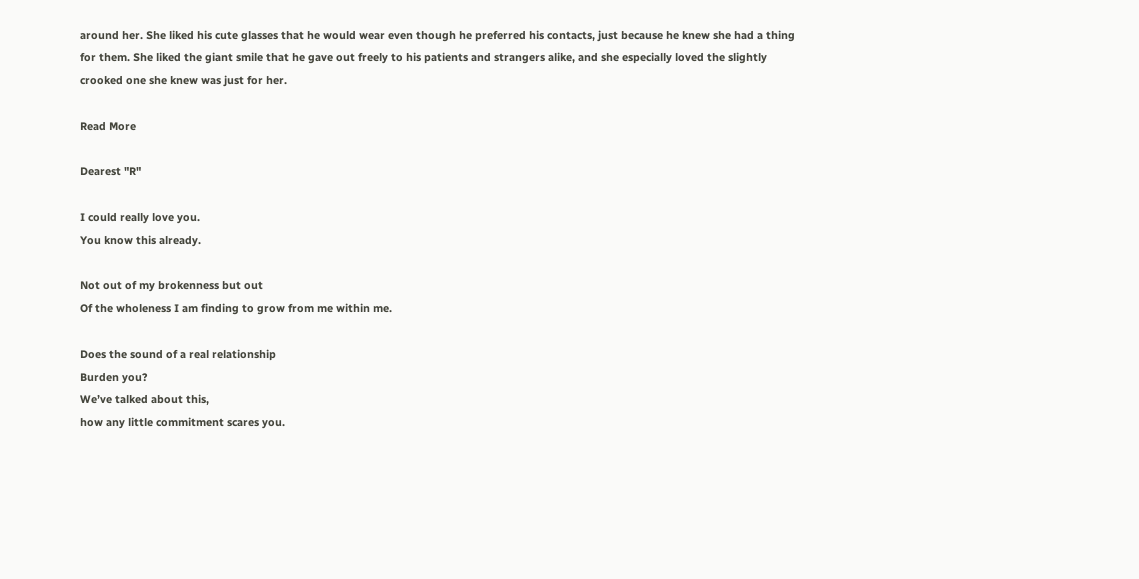around her. She liked his cute glasses that he would wear even though he preferred his contacts, just because he knew she had a thing for them. She liked the giant smile that he gave out freely to his patients and strangers alike, and she especially loved the slightly crooked one she knew was just for her.

Read More

Dearest "R"

I could really love you.
You know this already.

Not out of my brokenness but out
Of the wholeness I am finding to grow from me within me.

Does the sound of a real relationship
Burden you?
We’ve talked about this,
how any little commitment scares you.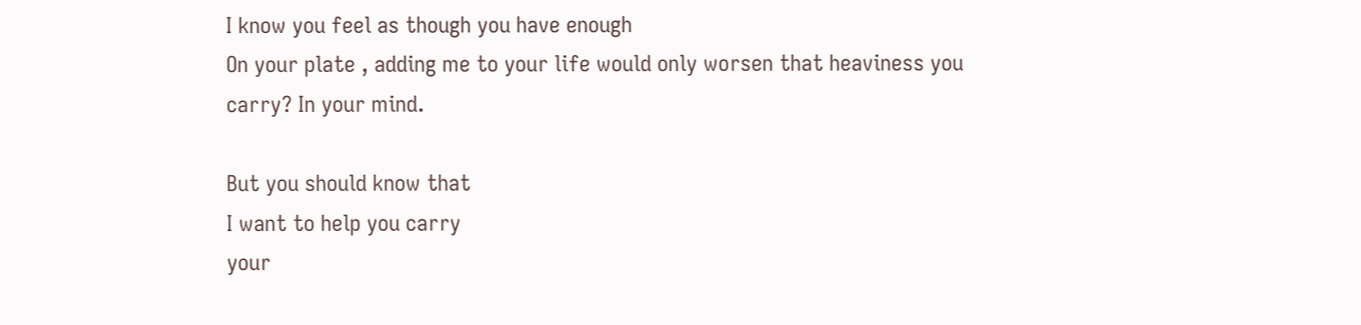I know you feel as though you have enough
On your plate , adding me to your life would only worsen that heaviness you carry? In your mind.

But you should know that
I want to help you carry
your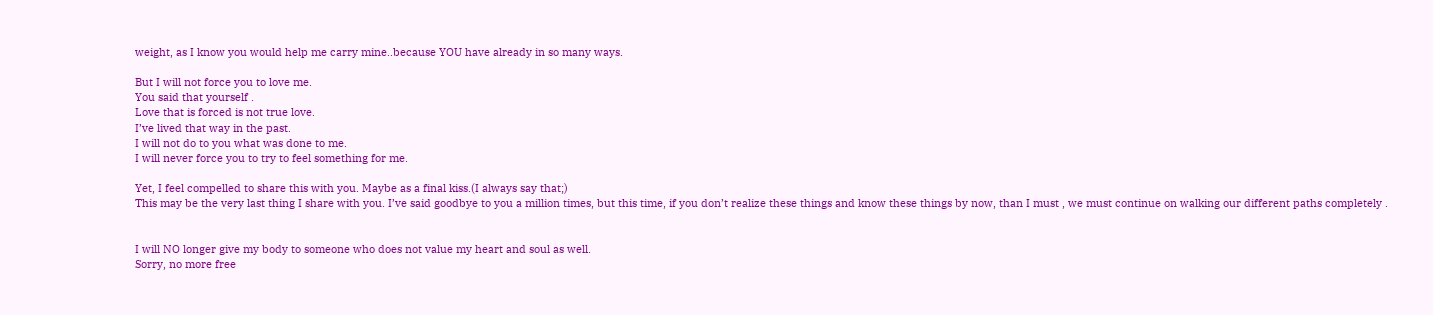weight, as I know you would help me carry mine..because YOU have already in so many ways.

But I will not force you to love me.
You said that yourself .
Love that is forced is not true love.
I’ve lived that way in the past.
I will not do to you what was done to me.
I will never force you to try to feel something for me.

Yet, I feel compelled to share this with you. Maybe as a final kiss.(I always say that;)
This may be the very last thing I share with you. I’ve said goodbye to you a million times, but this time, if you don’t realize these things and know these things by now, than I must , we must continue on walking our different paths completely .


I will NO longer give my body to someone who does not value my heart and soul as well.
Sorry, no more free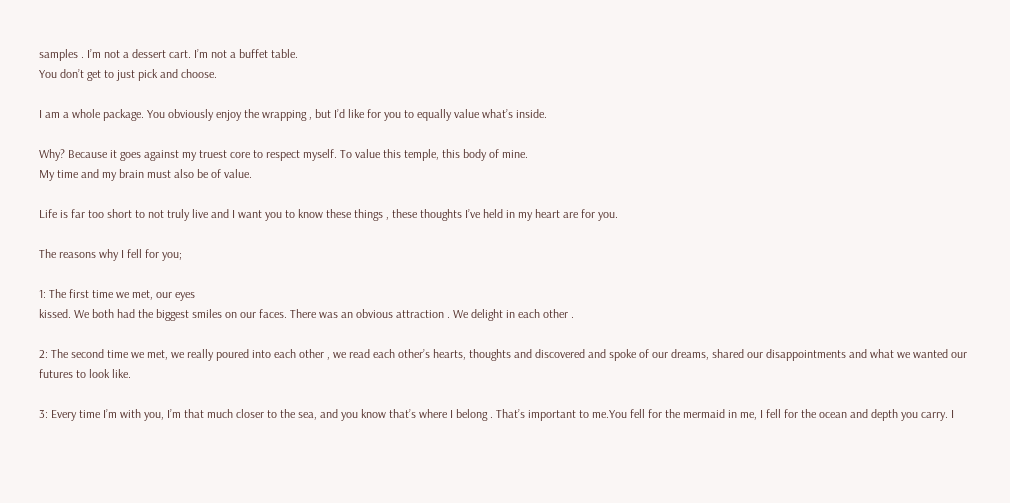samples . I’m not a dessert cart. I’m not a buffet table.
You don’t get to just pick and choose.

I am a whole package. You obviously enjoy the wrapping , but I’d like for you to equally value what’s inside.

Why? Because it goes against my truest core to respect myself. To value this temple, this body of mine.
My time and my brain must also be of value.

Life is far too short to not truly live and I want you to know these things , these thoughts I’ve held in my heart are for you.

The reasons why I fell for you;

1: The first time we met, our eyes
kissed. We both had the biggest smiles on our faces. There was an obvious attraction . We delight in each other .

2: The second time we met, we really poured into each other , we read each other’s hearts, thoughts and discovered and spoke of our dreams, shared our disappointments and what we wanted our futures to look like.

3: Every time I’m with you, I’m that much closer to the sea, and you know that’s where I belong . That’s important to me.You fell for the mermaid in me, I fell for the ocean and depth you carry. I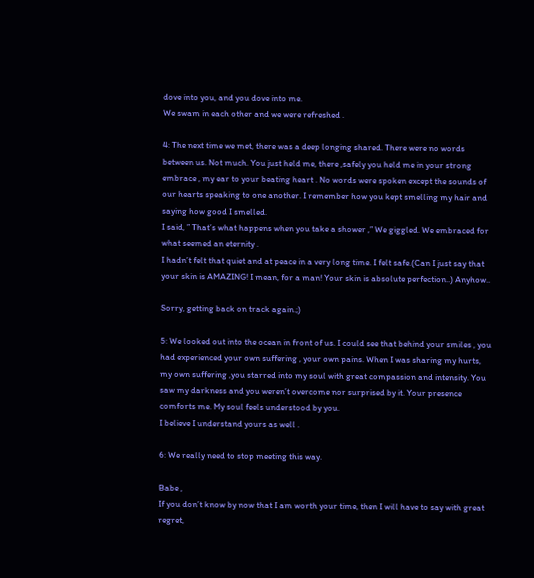dove into you, and you dove into me.
We swam in each other and we were refreshed .

4: The next time we met, there was a deep longing shared. There were no words between us. Not much. You just held me, there ,safely you held me in your strong embrace , my ear to your beating heart . No words were spoken except the sounds of our hearts speaking to one another. I remember how you kept smelling my hair and saying how good I smelled.
I said, ” That’s what happens when you take a shower ,” We giggled. We embraced for what seemed an eternity .
I hadn’t felt that quiet and at peace in a very long time. I felt safe.(Can I just say that your skin is AMAZING! I mean, for a man! Your skin is absolute perfection..) Anyhow..

Sorry, getting back on track again.;)

5: We looked out into the ocean in front of us. I could see that behind your smiles , you had experienced your own suffering , your own pains. When I was sharing my hurts, my own suffering ,you starred into my soul with great compassion and intensity. You saw my darkness and you weren’t overcome nor surprised by it. Your presence comforts me. My soul feels understood by you.
I believe I understand yours as well .

6: We really need to stop meeting this way.

Babe ,
If you don’t know by now that I am worth your time, then I will have to say with great regret,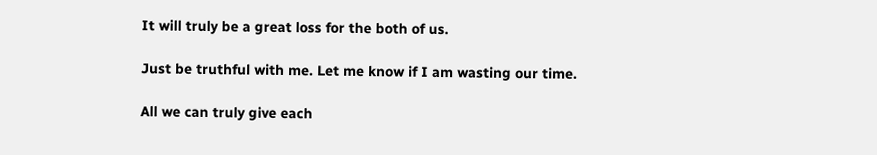It will truly be a great loss for the both of us.

Just be truthful with me. Let me know if I am wasting our time.

All we can truly give each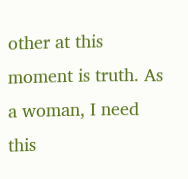other at this moment is truth. As a woman, I need this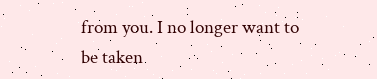from you. I no longer want to be taken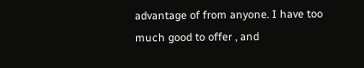advantage of from anyone. I have too much good to offer , and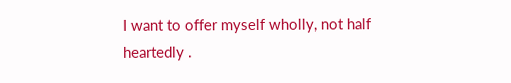I want to offer myself wholly, not half heartedly .